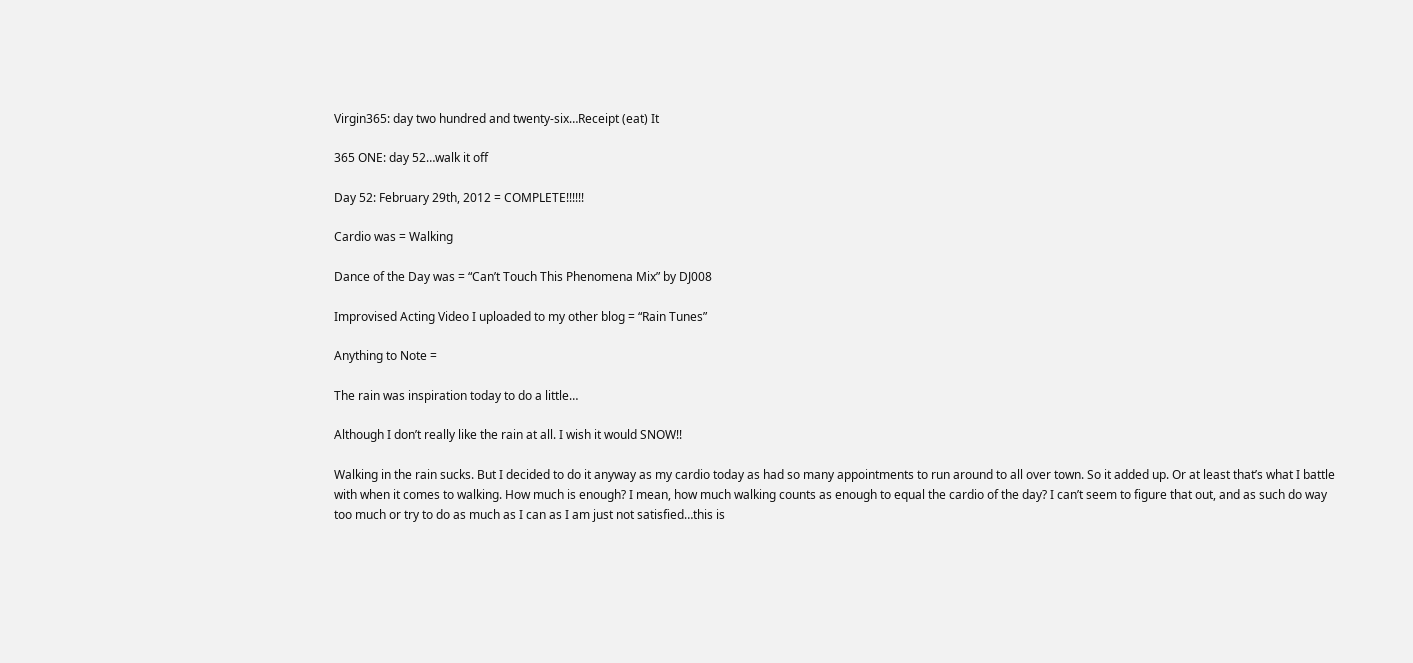Virgin365: day two hundred and twenty-six…Receipt (eat) It

365 ONE: day 52…walk it off

Day 52: February 29th, 2012 = COMPLETE!!!!!!

Cardio was = Walking

Dance of the Day was = “Can’t Touch This Phenomena Mix” by DJ008

Improvised Acting Video I uploaded to my other blog = “Rain Tunes”

Anything to Note =

The rain was inspiration today to do a little…

Although I don’t really like the rain at all. I wish it would SNOW!!

Walking in the rain sucks. But I decided to do it anyway as my cardio today as had so many appointments to run around to all over town. So it added up. Or at least that’s what I battle with when it comes to walking. How much is enough? I mean, how much walking counts as enough to equal the cardio of the day? I can’t seem to figure that out, and as such do way too much or try to do as much as I can as I am just not satisfied…this is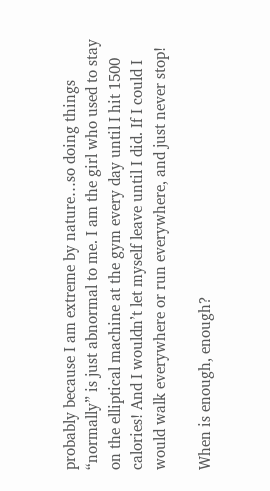probably because I am extreme by nature…so doing things “normally” is just abnormal to me. I am the girl who used to stay on the elliptical machine at the gym every day until I hit 1500 calories! And I wouldn’t let myself leave until I did. If I could I would walk everywhere or run everywhere, and just never stop!

When is enough, enough?